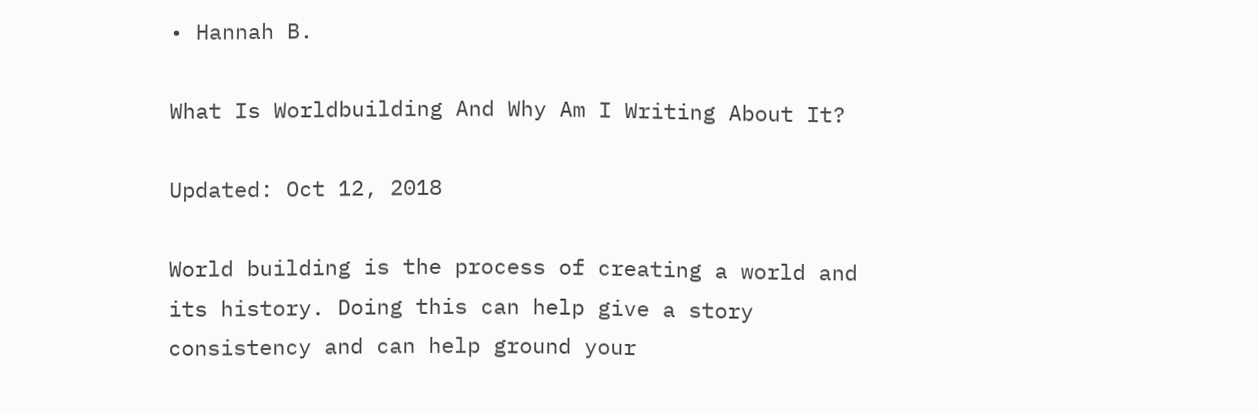• Hannah B.

What Is Worldbuilding And Why Am I Writing About It?

Updated: Oct 12, 2018

World building is the process of creating a world and its history. Doing this can help give a story consistency and can help ground your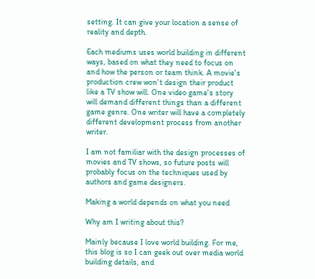setting. It can give your location a sense of reality and depth.

Each mediums uses world building in different ways, based on what they need to focus on and how the person or team think. A movie's production crew won't design their product like a TV show will. One video game's story will demand different things than a different game genre. One writer will have a completely different development process from another writer.

I am not familiar with the design processes of movies and TV shows, so future posts will probably focus on the techniques used by authors and game designers.

Making a world depends on what you need

Why am I writing about this?

Mainly because I love world building. For me, this blog is so I can geek out over media world building details, and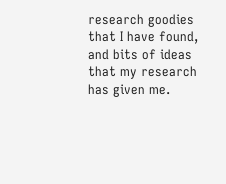research goodies that I have found, and bits of ideas that my research has given me.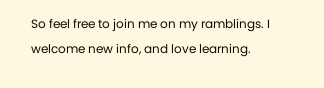So feel free to join me on my ramblings. I welcome new info, and love learning.